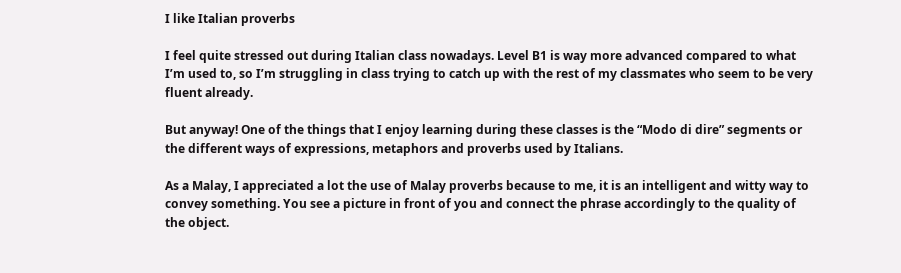I like Italian proverbs

I feel quite stressed out during Italian class nowadays. Level B1 is way more advanced compared to what I’m used to, so I’m struggling in class trying to catch up with the rest of my classmates who seem to be very fluent already.

But anyway! One of the things that I enjoy learning during these classes is the “Modo di dire” segments or the different ways of expressions, metaphors and proverbs used by Italians.

As a Malay, I appreciated a lot the use of Malay proverbs because to me, it is an intelligent and witty way to convey something. You see a picture in front of you and connect the phrase accordingly to the quality of the object.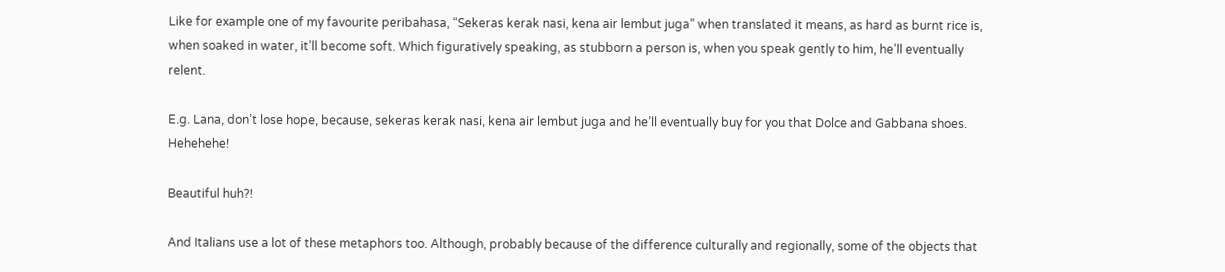Like for example one of my favourite peribahasa, “Sekeras kerak nasi, kena air lembut juga” when translated it means, as hard as burnt rice is, when soaked in water, it’ll become soft. Which figuratively speaking, as stubborn a person is, when you speak gently to him, he’ll eventually relent.

E.g. Lana, don’t lose hope, because, sekeras kerak nasi, kena air lembut juga and he’ll eventually buy for you that Dolce and Gabbana shoes. Hehehehe!

Beautiful huh?!

And Italians use a lot of these metaphors too. Although, probably because of the difference culturally and regionally, some of the objects that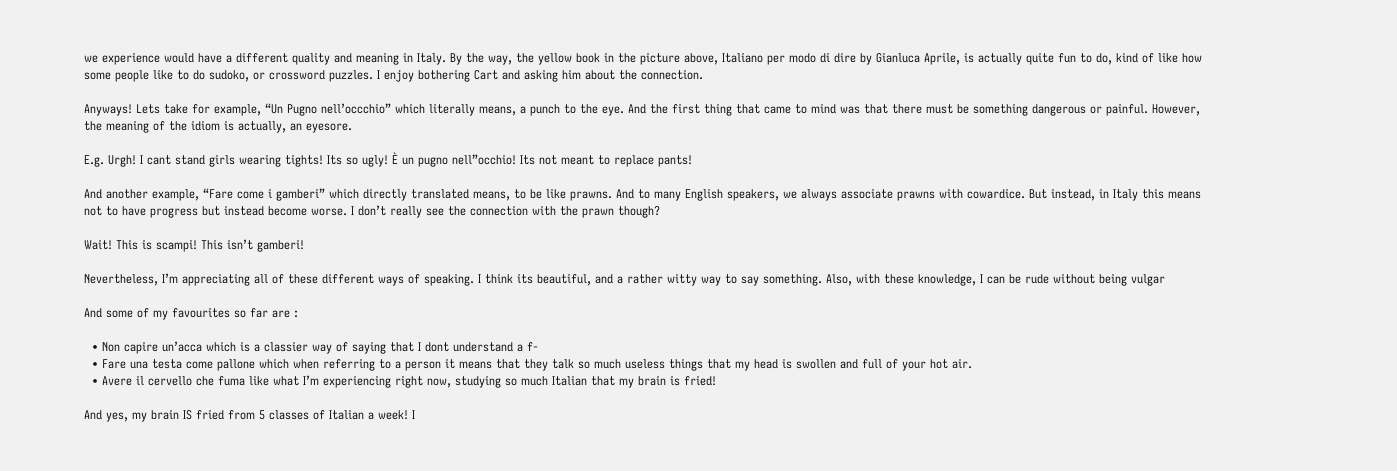we experience would have a different quality and meaning in Italy. By the way, the yellow book in the picture above, Italiano per modo di dire by Gianluca Aprile, is actually quite fun to do, kind of like how some people like to do sudoko, or crossword puzzles. I enjoy bothering Cart and asking him about the connection.

Anyways! Lets take for example, “Un Pugno nell’occchio” which literally means, a punch to the eye. And the first thing that came to mind was that there must be something dangerous or painful. However, the meaning of the idiom is actually, an eyesore.

E.g. Urgh! I cant stand girls wearing tights! Its so ugly! È un pugno nell”occhio! Its not meant to replace pants!

And another example, “Fare come i gamberi” which directly translated means, to be like prawns. And to many English speakers, we always associate prawns with cowardice. But instead, in Italy this means not to have progress but instead become worse. I don’t really see the connection with the prawn though?

Wait! This is scampi! This isn’t gamberi!

Nevertheless, I’m appreciating all of these different ways of speaking. I think its beautiful, and a rather witty way to say something. Also, with these knowledge, I can be rude without being vulgar

And some of my favourites so far are :

  • Non capire un’acca which is a classier way of saying that I dont understand a f-
  • Fare una testa come pallone which when referring to a person it means that they talk so much useless things that my head is swollen and full of your hot air.
  • Avere il cervello che fuma like what I’m experiencing right now, studying so much Italian that my brain is fried!

And yes, my brain IS fried from 5 classes of Italian a week! I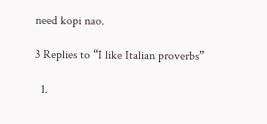need kopi nao.

3 Replies to “I like Italian proverbs”

  1.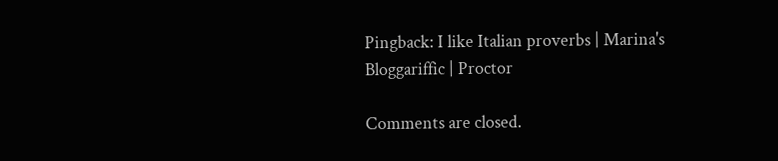Pingback: I like Italian proverbs | Marina's Bloggariffic | Proctor

Comments are closed.